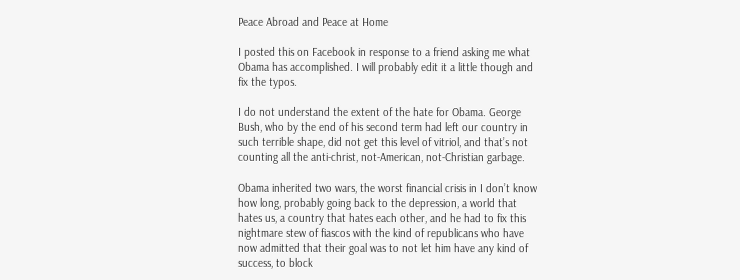Peace Abroad and Peace at Home

I posted this on Facebook in response to a friend asking me what Obama has accomplished. I will probably edit it a little though and fix the typos.

I do not understand the extent of the hate for Obama. George Bush, who by the end of his second term had left our country in such terrible shape, did not get this level of vitriol, and that’s not counting all the anti-christ, not-American, not-Christian garbage.

Obama inherited two wars, the worst financial crisis in I don’t know how long, probably going back to the depression, a world that hates us, a country that hates each other, and he had to fix this nightmare stew of fiascos with the kind of republicans who have now admitted that their goal was to not let him have any kind of success, to block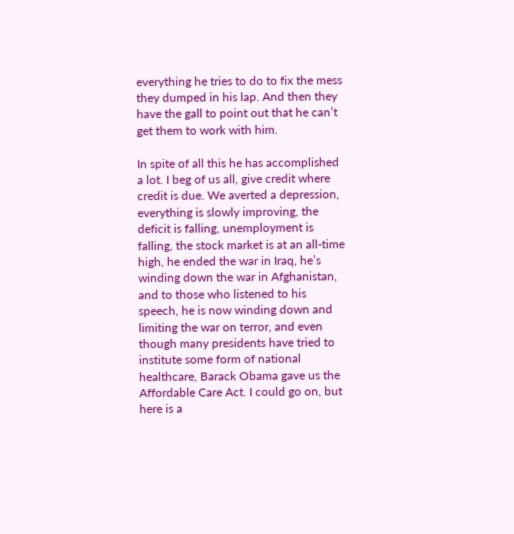everything he tries to do to fix the mess they dumped in his lap. And then they have the gall to point out that he can’t get them to work with him.

In spite of all this he has accomplished a lot. I beg of us all, give credit where credit is due. We averted a depression, everything is slowly improving, the deficit is falling, unemployment is falling, the stock market is at an all-time high, he ended the war in Iraq, he’s winding down the war in Afghanistan, and to those who listened to his speech, he is now winding down and limiting the war on terror, and even though many presidents have tried to institute some form of national healthcare, Barack Obama gave us the Affordable Care Act. I could go on, but here is a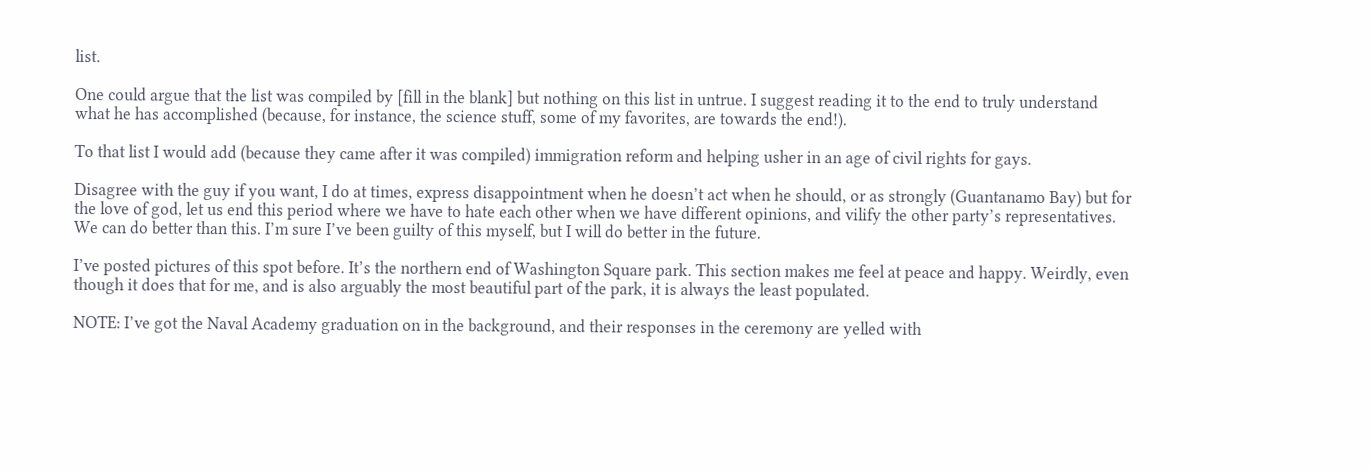list.

One could argue that the list was compiled by [fill in the blank] but nothing on this list in untrue. I suggest reading it to the end to truly understand what he has accomplished (because, for instance, the science stuff, some of my favorites, are towards the end!).

To that list I would add (because they came after it was compiled) immigration reform and helping usher in an age of civil rights for gays.

Disagree with the guy if you want, I do at times, express disappointment when he doesn’t act when he should, or as strongly (Guantanamo Bay) but for the love of god, let us end this period where we have to hate each other when we have different opinions, and vilify the other party’s representatives. We can do better than this. I’m sure I’ve been guilty of this myself, but I will do better in the future.

I’ve posted pictures of this spot before. It’s the northern end of Washington Square park. This section makes me feel at peace and happy. Weirdly, even though it does that for me, and is also arguably the most beautiful part of the park, it is always the least populated.

NOTE: I’ve got the Naval Academy graduation on in the background, and their responses in the ceremony are yelled with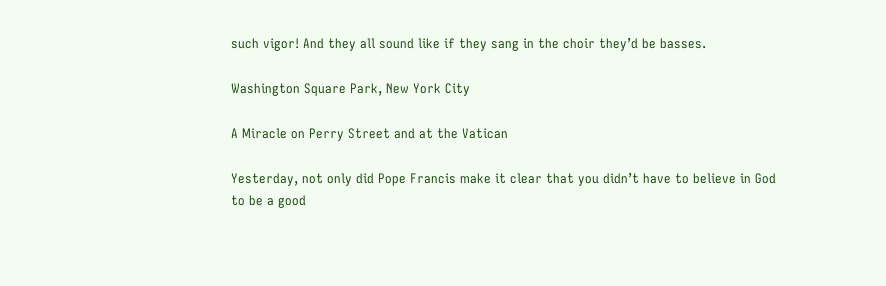such vigor! And they all sound like if they sang in the choir they’d be basses.

Washington Square Park, New York City

A Miracle on Perry Street and at the Vatican

Yesterday, not only did Pope Francis make it clear that you didn’t have to believe in God to be a good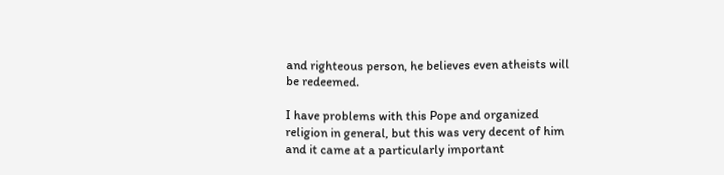and righteous person, he believes even atheists will be redeemed.

I have problems with this Pope and organized religion in general, but this was very decent of him and it came at a particularly important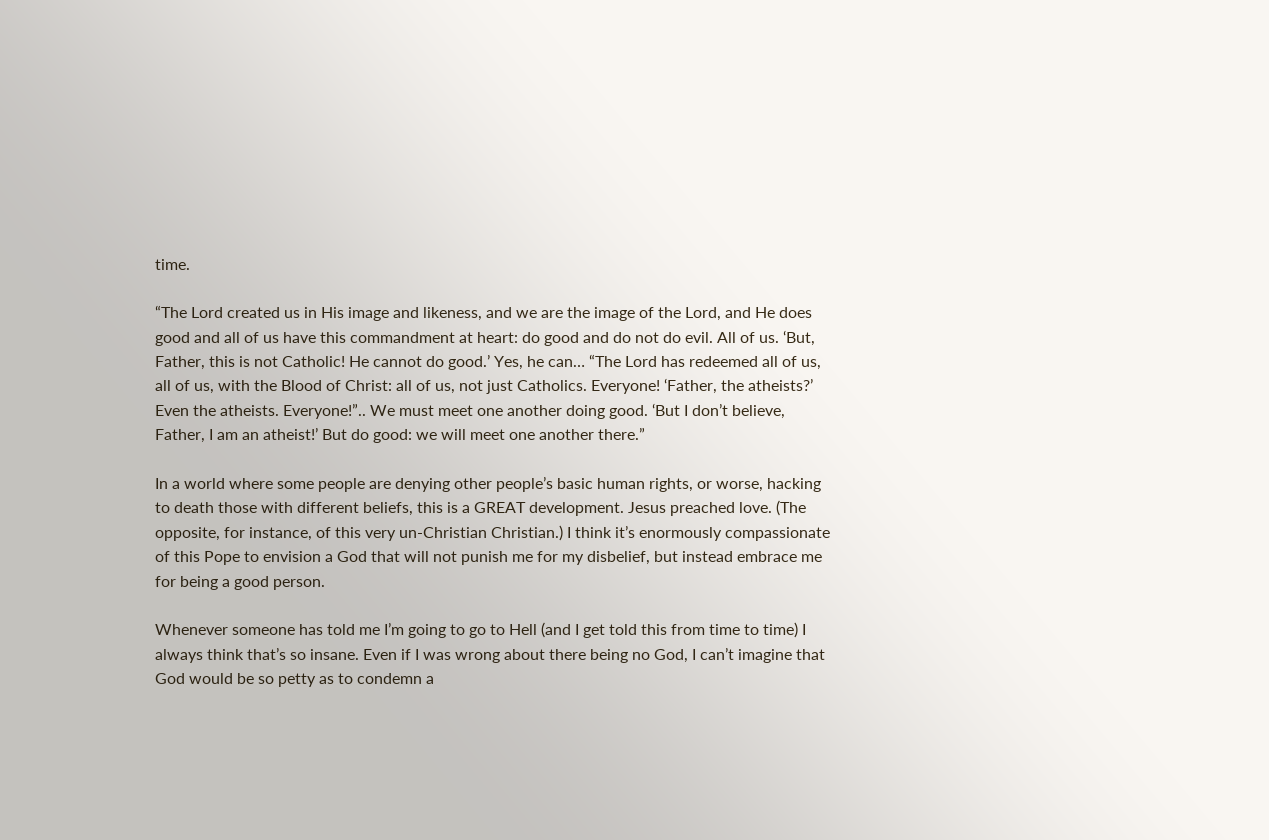time.

“The Lord created us in His image and likeness, and we are the image of the Lord, and He does good and all of us have this commandment at heart: do good and do not do evil. All of us. ‘But, Father, this is not Catholic! He cannot do good.’ Yes, he can… “The Lord has redeemed all of us, all of us, with the Blood of Christ: all of us, not just Catholics. Everyone! ‘Father, the atheists?’ Even the atheists. Everyone!”.. We must meet one another doing good. ‘But I don’t believe, Father, I am an atheist!’ But do good: we will meet one another there.”

In a world where some people are denying other people’s basic human rights, or worse, hacking to death those with different beliefs, this is a GREAT development. Jesus preached love. (The opposite, for instance, of this very un-Christian Christian.) I think it’s enormously compassionate of this Pope to envision a God that will not punish me for my disbelief, but instead embrace me for being a good person.

Whenever someone has told me I’m going to go to Hell (and I get told this from time to time) I always think that’s so insane. Even if I was wrong about there being no God, I can’t imagine that God would be so petty as to condemn a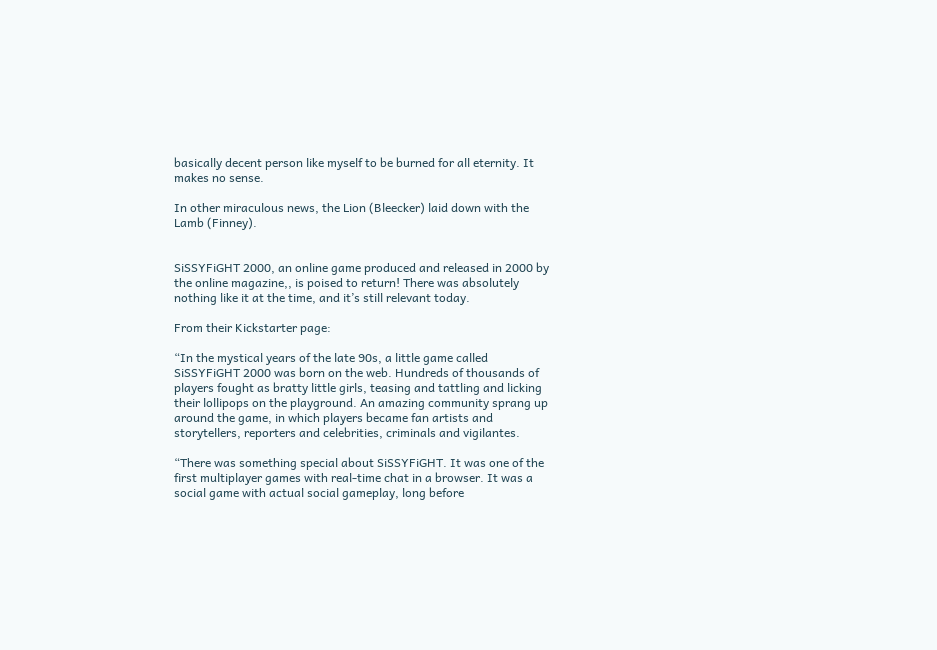basically decent person like myself to be burned for all eternity. It makes no sense.

In other miraculous news, the Lion (Bleecker) laid down with the Lamb (Finney).


SiSSYFiGHT 2000, an online game produced and released in 2000 by the online magazine,, is poised to return! There was absolutely nothing like it at the time, and it’s still relevant today.

From their Kickstarter page:

“In the mystical years of the late 90s, a little game called SiSSYFiGHT 2000 was born on the web. Hundreds of thousands of players fought as bratty little girls, teasing and tattling and licking their lollipops on the playground. An amazing community sprang up around the game, in which players became fan artists and storytellers, reporters and celebrities, criminals and vigilantes.

“There was something special about SiSSYFiGHT. It was one of the first multiplayer games with real-time chat in a browser. It was a social game with actual social gameplay, long before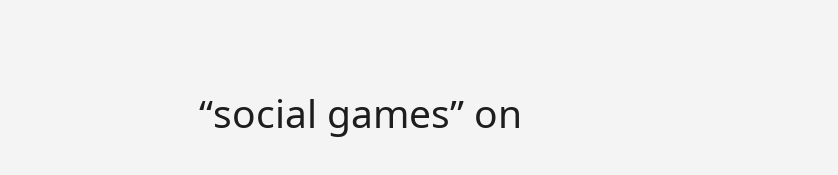“social games” on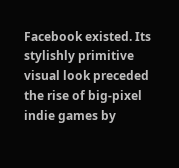Facebook existed. Its stylishly primitive visual look preceded the rise of big-pixel indie games by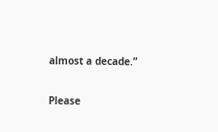almost a decade.”

Please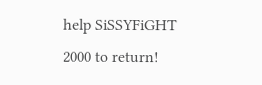help SiSSYFiGHT 2000 to return!